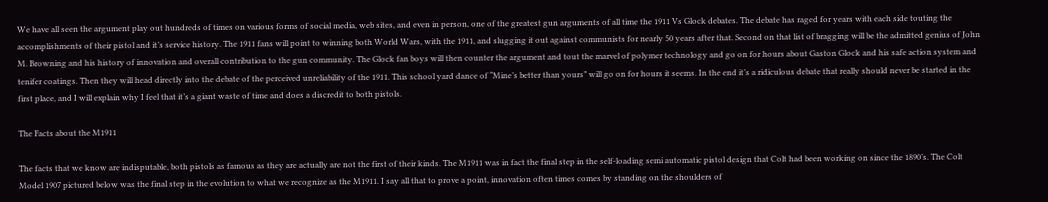We have all seen the argument play out hundreds of times on various forms of social media, web sites, and even in person, one of the greatest gun arguments of all time the 1911 Vs Glock debates. The debate has raged for years with each side touting the accomplishments of their pistol and it’s service history. The 1911 fans will point to winning both World Wars, with the 1911, and slugging it out against communists for nearly 50 years after that. Second on that list of bragging will be the admitted genius of John M. Browning and his history of innovation and overall contribution to the gun community. The Glock fan boys will then counter the argument and tout the marvel of polymer technology and go on for hours about Gaston Glock and his safe action system and tenifer coatings. Then they will head directly into the debate of the perceived unreliability of the 1911. This school yard dance of “Mine’s better than yours” will go on for hours it seems. In the end it’s a ridiculous debate that really should never be started in the first place, and I will explain why I feel that it’s a giant waste of time and does a discredit to both pistols.

The Facts about the M1911

The facts that we know are indisputable, both pistols as famous as they are actually are not the first of their kinds. The M1911 was in fact the final step in the self-loading semi automatic pistol design that Colt had been working on since the 1890’s. The Colt Model 1907 pictured below was the final step in the evolution to what we recognize as the M1911. I say all that to prove a point, innovation often times comes by standing on the shoulders of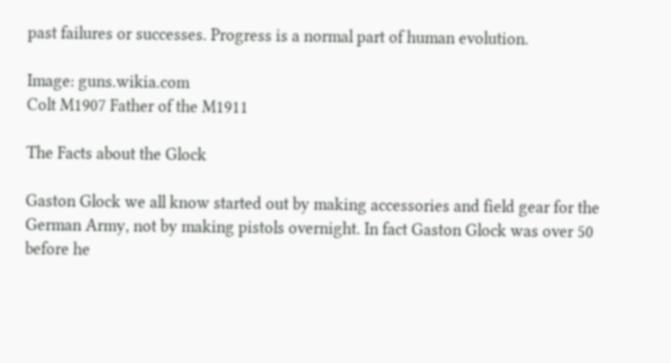past failures or successes. Progress is a normal part of human evolution.

Image: guns.wikia.com
Colt M1907 Father of the M1911

The Facts about the Glock

Gaston Glock we all know started out by making accessories and field gear for the German Army, not by making pistols overnight. In fact Gaston Glock was over 50 before he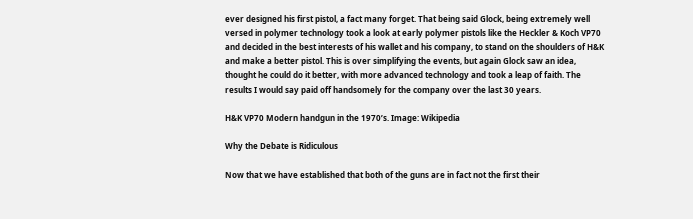ever designed his first pistol, a fact many forget. That being said Glock, being extremely well versed in polymer technology took a look at early polymer pistols like the Heckler & Koch VP70 and decided in the best interests of his wallet and his company, to stand on the shoulders of H&K and make a better pistol. This is over simplifying the events, but again Glock saw an idea, thought he could do it better, with more advanced technology and took a leap of faith. The results I would say paid off handsomely for the company over the last 30 years.

H&K VP70 Modern handgun in the 1970’s. Image: Wikipedia

Why the Debate is Ridiculous

Now that we have established that both of the guns are in fact not the first their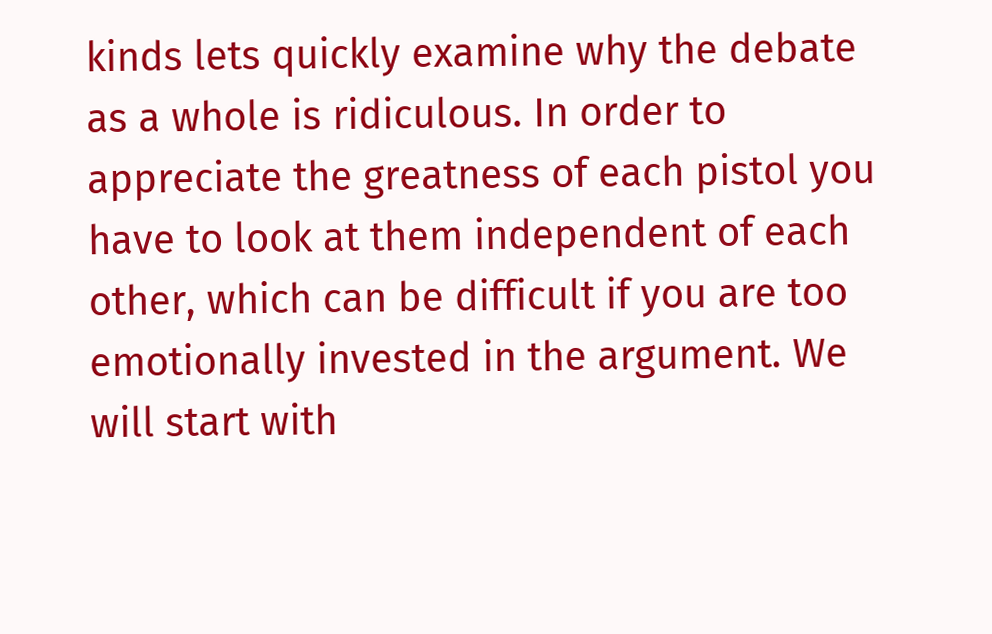kinds lets quickly examine why the debate as a whole is ridiculous. In order to appreciate the greatness of each pistol you have to look at them independent of each other, which can be difficult if you are too emotionally invested in the argument. We will start with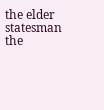the elder statesman the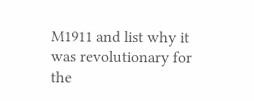M1911 and list why it was revolutionary for the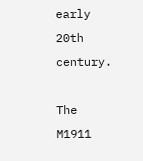early 20th century.

The M1911